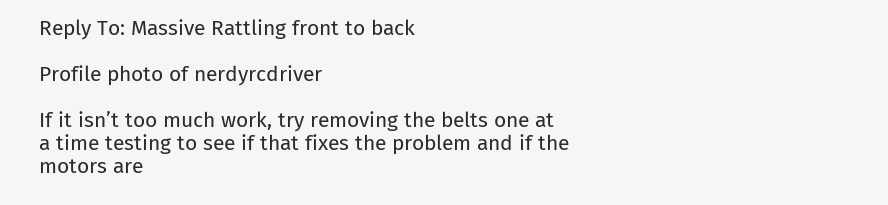Reply To: Massive Rattling front to back

Profile photo of nerdyrcdriver

If it isn’t too much work, try removing the belts one at a time testing to see if that fixes the problem and if the motors are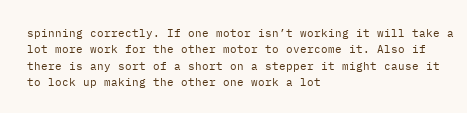spinning correctly. If one motor isn’t working it will take a lot more work for the other motor to overcome it. Also if there is any sort of a short on a stepper it might cause it to lock up making the other one work a lot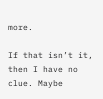more.

If that isn’t it, then I have no clue. Maybe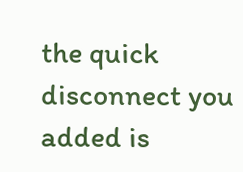the quick disconnect you added is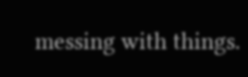messing with things.